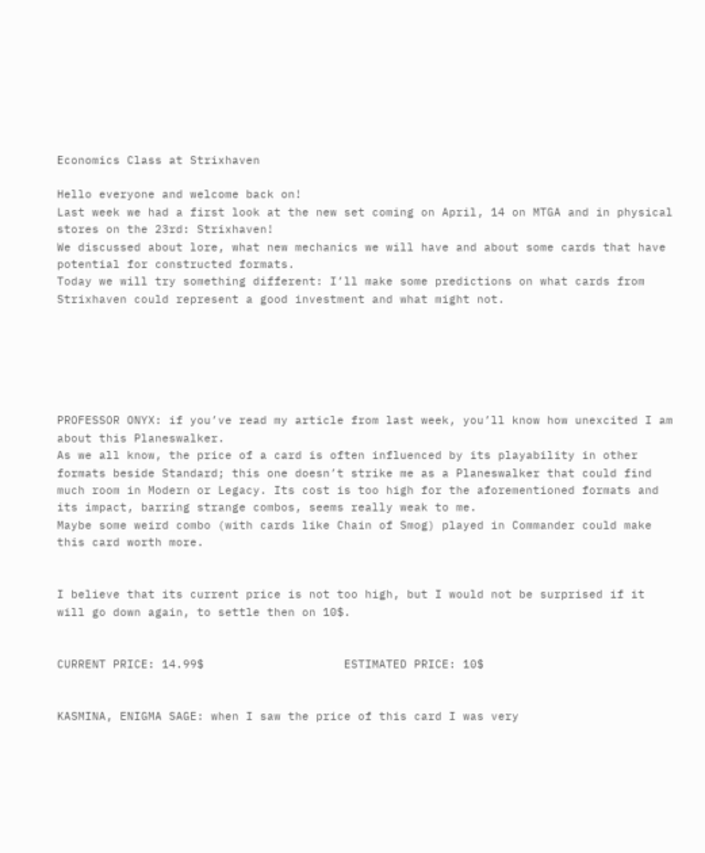Economics Class at Strixhaven

Hello everyone and welcome back on!
Last week we had a first look at the new set coming on April, 14 on MTGA and in physical stores on the 23rd: Strixhaven!
We discussed about lore, what new mechanics we will have and about some cards that have potential for constructed formats.
Today we will try something different: I’ll make some predictions on what cards from Strixhaven could represent a good investment and what might not.






PROFESSOR ONYX: if you’ve read my article from last week, you’ll know how unexcited I am about this Planeswalker.
As we all know, the price of a card is often influenced by its playability in other formats beside Standard; this one doesn’t strike me as a Planeswalker that could find much room in Modern or Legacy. Its cost is too high for the aforementioned formats and its impact, barring strange combos, seems really weak to me.
Maybe some weird combo (with cards like Chain of Smog) played in Commander could make this card worth more.


I believe that its current price is not too high, but I would not be surprised if it will go down again, to settle then on 10$.


CURRENT PRICE: 14.99$                    ESTIMATED PRICE: 10$


KASMINA, ENIGMA SAGE: when I saw the price of this card I was very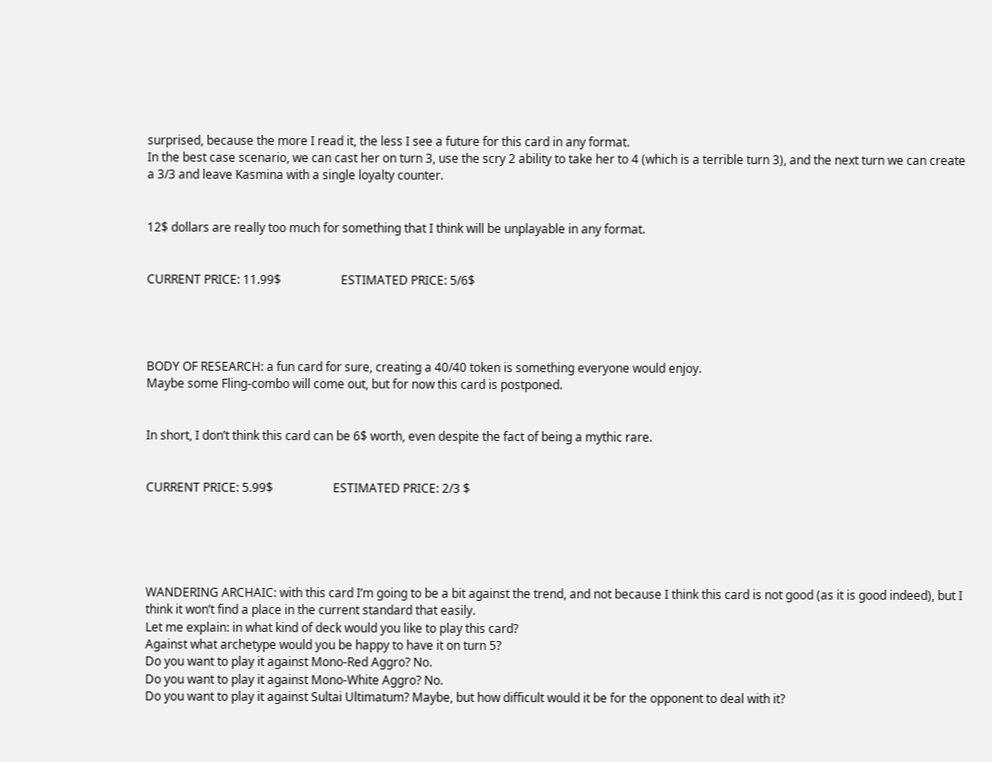surprised, because the more I read it, the less I see a future for this card in any format.
In the best case scenario, we can cast her on turn 3, use the scry 2 ability to take her to 4 (which is a terrible turn 3), and the next turn we can create a 3/3 and leave Kasmina with a single loyalty counter.


12$ dollars are really too much for something that I think will be unplayable in any format.


CURRENT PRICE: 11.99$                    ESTIMATED PRICE: 5/6$




BODY OF RESEARCH: a fun card for sure, creating a 40/40 token is something everyone would enjoy.
Maybe some Fling-combo will come out, but for now this card is postponed.


In short, I don’t think this card can be 6$ worth, even despite the fact of being a mythic rare.


CURRENT PRICE: 5.99$                    ESTIMATED PRICE: 2/3 $





WANDERING ARCHAIC: with this card I’m going to be a bit against the trend, and not because I think this card is not good (as it is good indeed), but I think it won’t find a place in the current standard that easily.
Let me explain: in what kind of deck would you like to play this card?
Against what archetype would you be happy to have it on turn 5?
Do you want to play it against Mono-Red Aggro? No.
Do you want to play it against Mono-White Aggro? No.
Do you want to play it against Sultai Ultimatum? Maybe, but how difficult would it be for the opponent to deal with it?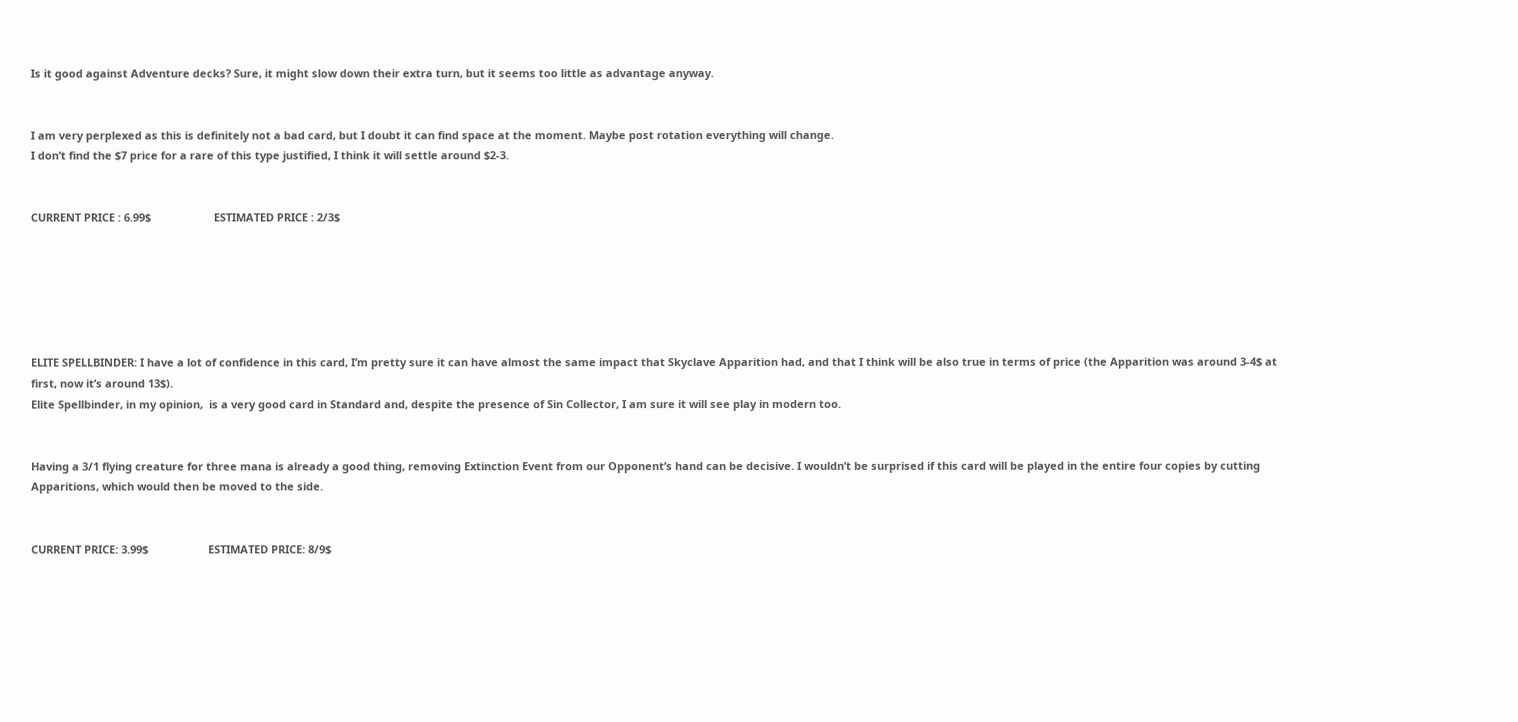Is it good against Adventure decks? Sure, it might slow down their extra turn, but it seems too little as advantage anyway.


I am very perplexed as this is definitely not a bad card, but I doubt it can find space at the moment. Maybe post rotation everything will change.
I don’t find the $7 price for a rare of this type justified, I think it will settle around $2-3.


CURRENT PRICE : 6.99$                     ESTIMATED PRICE : 2/3$






ELITE SPELLBINDER: I have a lot of confidence in this card, I’m pretty sure it can have almost the same impact that Skyclave Apparition had, and that I think will be also true in terms of price (the Apparition was around 3-4$ at first, now it’s around 13$).
Elite Spellbinder, in my opinion,  is a very good card in Standard and, despite the presence of Sin Collector, I am sure it will see play in modern too.


Having a 3/1 flying creature for three mana is already a good thing, removing Extinction Event from our Opponent’s hand can be decisive. I wouldn’t be surprised if this card will be played in the entire four copies by cutting Apparitions, which would then be moved to the side.


CURRENT PRICE: 3.99$                    ESTIMATED PRICE: 8/9$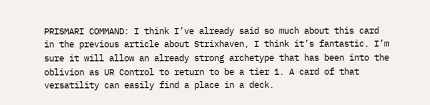PRISMARI COMMAND: I think I’ve already said so much about this card in the previous article about Strixhaven, I think it’s fantastic. I’m sure it will allow an already strong archetype that has been into the oblivion as UR Control to return to be a tier 1. A card of that versatility can easily find a place in a deck.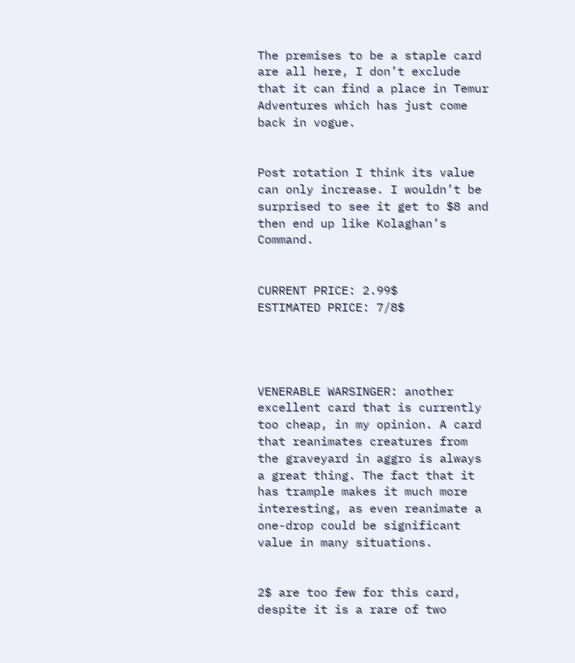The premises to be a staple card are all here, I don’t exclude that it can find a place in Temur Adventures which has just come back in vogue.


Post rotation I think its value can only increase. I wouldn’t be surprised to see it get to $8 and then end up like Kolaghan’s Command.


CURRENT PRICE: 2.99$                    ESTIMATED PRICE: 7/8$




VENERABLE WARSINGER: another excellent card that is currently too cheap, in my opinion. A card that reanimates creatures from the graveyard in aggro is always a great thing. The fact that it has trample makes it much more interesting, as even reanimate a one-drop could be significant value in many situations.


2$ are too few for this card, despite it is a rare of two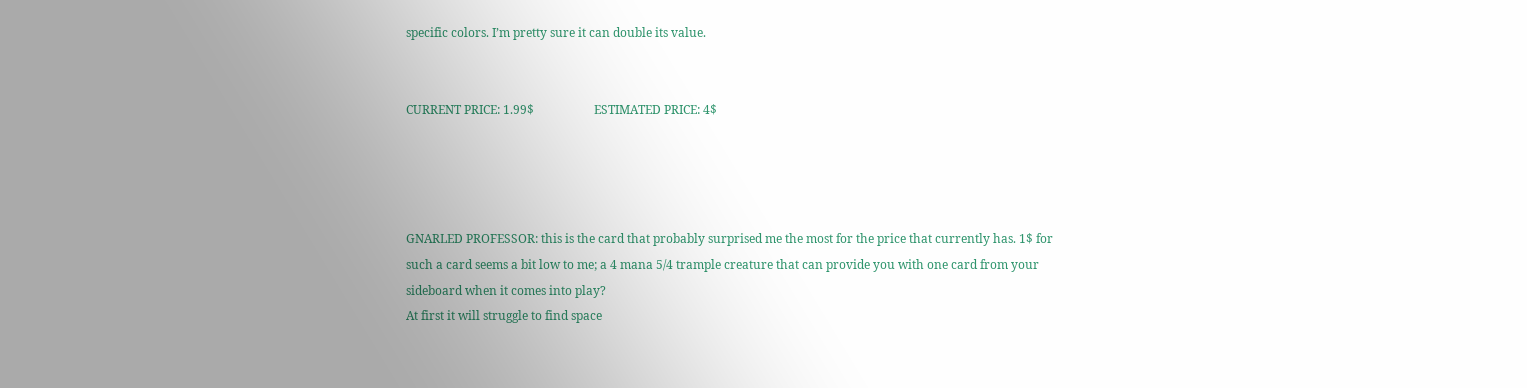specific colors. I’m pretty sure it can double its value.


CURRENT PRICE: 1.99$                    ESTIMATED PRICE: 4$




GNARLED PROFESSOR: this is the card that probably surprised me the most for the price that currently has. 1$ for such a card seems a bit low to me; a 4 mana 5/4 trample creature that can provide you with one card from your sideboard when it comes into play?
At first it will struggle to find space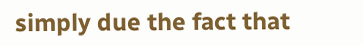simply due the fact that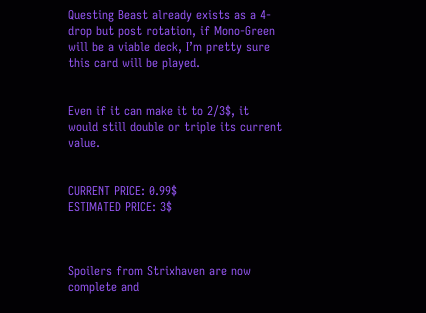Questing Beast already exists as a 4-drop but post rotation, if Mono-Green will be a viable deck, I’m pretty sure this card will be played.


Even if it can make it to 2/3$, it would still double or triple its current value.


CURRENT PRICE: 0.99$                    ESTIMATED PRICE: 3$



Spoilers from Strixhaven are now complete and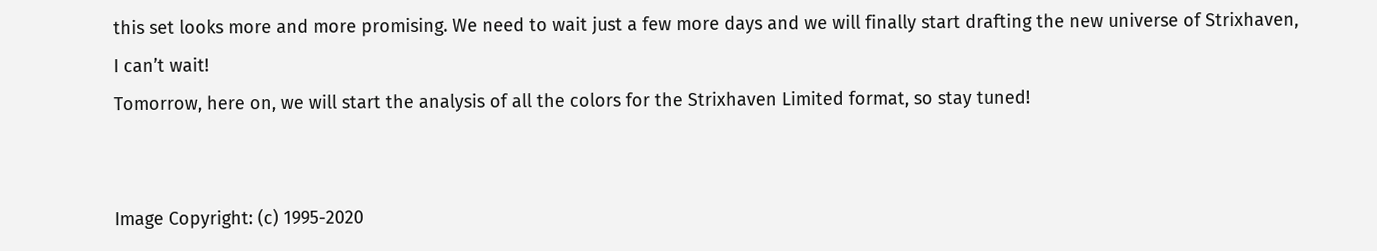this set looks more and more promising. We need to wait just a few more days and we will finally start drafting the new universe of Strixhaven, I can’t wait!
Tomorrow, here on, we will start the analysis of all the colors for the Strixhaven Limited format, so stay tuned!


Image Copyright: (c) 1995-2020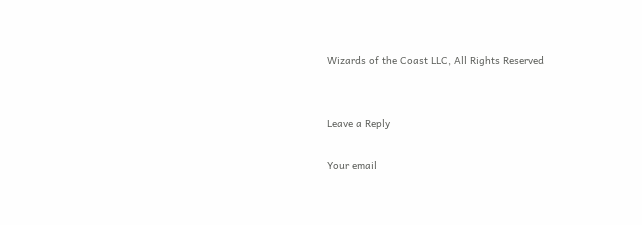Wizards of the Coast LLC, All Rights Reserved


Leave a Reply

Your email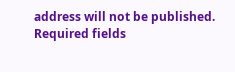address will not be published. Required fields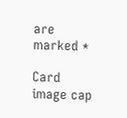are marked *

Card image cap